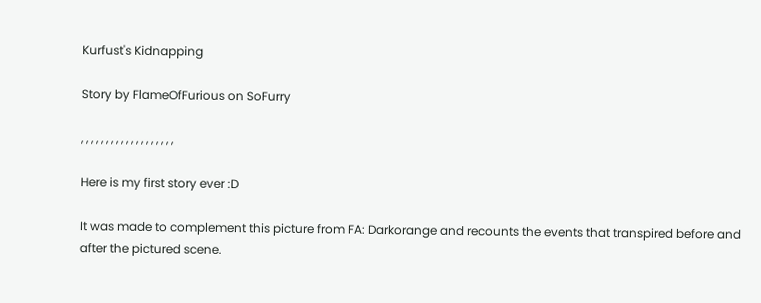Kurfust's Kidnapping

Story by FlameOfFurious on SoFurry

, , , , , , , , , , , , , , , , , , ,

Here is my first story ever :D

It was made to complement this picture from FA: Darkorange and recounts the events that transpired before and after the pictured scene.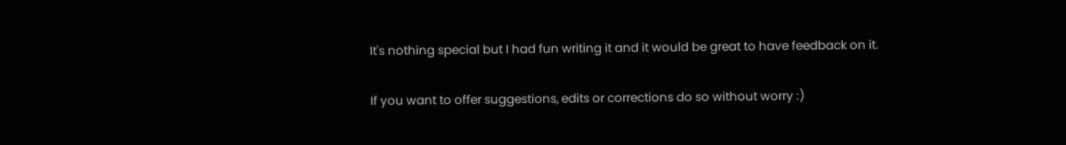It's nothing special but I had fun writing it and it would be great to have feedback on it.

If you want to offer suggestions, edits or corrections do so without worry :)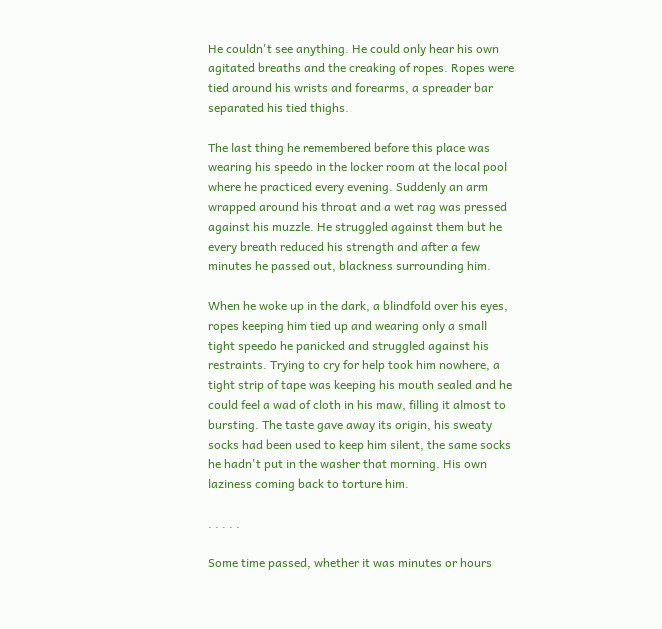He couldn't see anything. He could only hear his own agitated breaths and the creaking of ropes. Ropes were tied around his wrists and forearms, a spreader bar separated his tied thighs.

The last thing he remembered before this place was wearing his speedo in the locker room at the local pool where he practiced every evening. Suddenly an arm wrapped around his throat and a wet rag was pressed against his muzzle. He struggled against them but he every breath reduced his strength and after a few minutes he passed out, blackness surrounding him.

When he woke up in the dark, a blindfold over his eyes, ropes keeping him tied up and wearing only a small tight speedo he panicked and struggled against his restraints. Trying to cry for help took him nowhere, a tight strip of tape was keeping his mouth sealed and he could feel a wad of cloth in his maw, filling it almost to bursting. The taste gave away its origin, his sweaty socks had been used to keep him silent, the same socks he hadn't put in the washer that morning. His own laziness coming back to torture him.

. . . . .

Some time passed, whether it was minutes or hours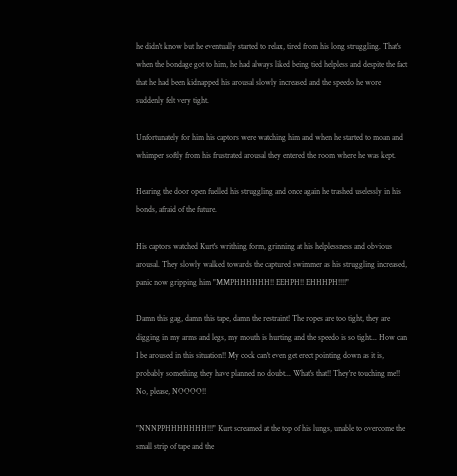he didn't know but he eventually started to relax, tired from his long struggling. That's when the bondage got to him, he had always liked being tied helpless and despite the fact that he had been kidnapped his arousal slowly increased and the speedo he wore suddenly felt very tight.

Unfortunately for him his captors were watching him and when he started to moan and whimper softly from his frustrated arousal they entered the room where he was kept.

Hearing the door open fuelled his struggling and once again he trashed uselessly in his bonds, afraid of the future.

His captors watched Kurt's writhing form, grinning at his helplessness and obvious arousal. They slowly walked towards the captured swimmer as his struggling increased, panic now gripping him "MMPHHHHHH!! EEHPH!! EHHHPH!!!!"

Damn this gag, damn this tape, damn the restraint! The ropes are too tight, they are digging in my arms and legs, my mouth is hurting and the speedo is so tight... How can I be aroused in this situation!! My cock can't even get erect pointing down as it is, probably something they have planned no doubt... What's that!! They're touching me!! No, please, NOOOO!!

"NNNPPHHHHHHH!!!" Kurt screamed at the top of his lungs, unable to overcome the small strip of tape and the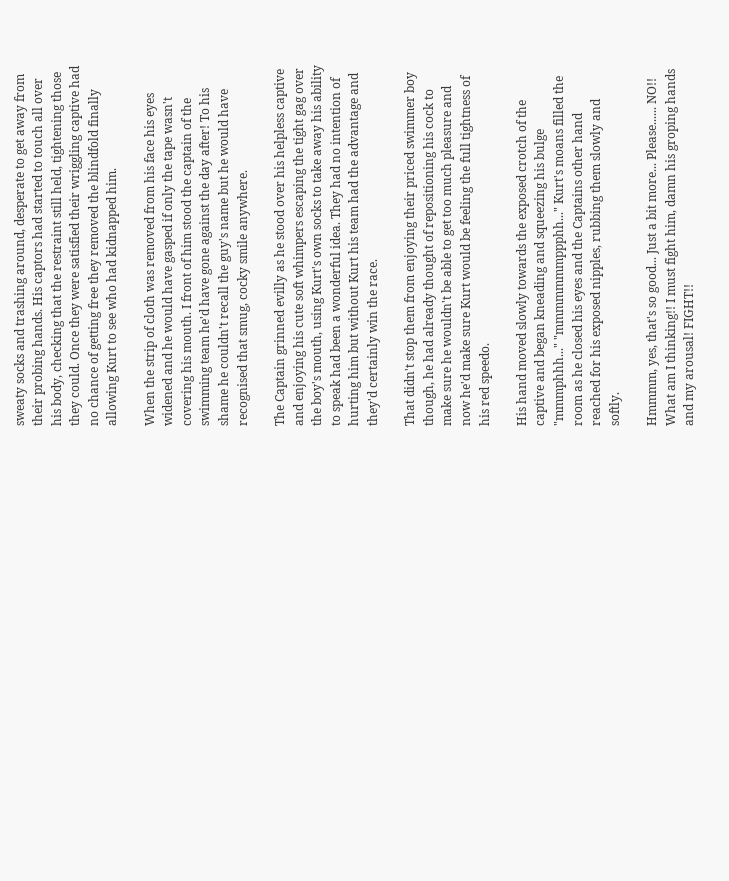sweaty socks and trashing around, desperate to get away from their probing hands. His captors had started to touch all over his body, checking that the restraint still held, tightening those they could. Once they were satisfied their wriggling captive had no chance of getting free they removed the blindfold finally allowing Kurt to see who had kidnapped him.

When the strip of cloth was removed from his face his eyes widened and he would have gasped if only the tape wasn't covering his mouth. I front of him stood the captain of the swimming team he'd have gone against the day after! To his shame he couldn't recall the guy's name but he would have recognised that smug, cocky smile anywhere.

The Captain grinned evilly as he stood over his helpless captive and enjoying his cute soft whimpers escaping the tight gag over the boy's mouth, using Kurt's own socks to take away his ability to speak had been a wonderful idea. They had no intention of hurting him but without Kurt his team had the advantage and they'd certainly win the race.

That didn't stop them from enjoying their priced swimmer boy though, he had already thought of repositioning his cock to make sure he wouldn't be able to get too much pleasure and now he'd make sure Kurt would be feeling the full tightness of his red speedo.

His hand moved slowly towards the exposed crotch of the captive and began kneading and squeezing his bulge "mmmphhh..." "mmmmmmmppphh..." Kurt's moans filled the room as he closed his eyes and the Captains other hand reached for his exposed nipples, rubbing them slowly and softly.

Hmmmm, yes, that's so good... Just a bit more... Please...... NO!! What am I thinking!! I must fight him, damn his groping hands and my arousal! FIGHT!!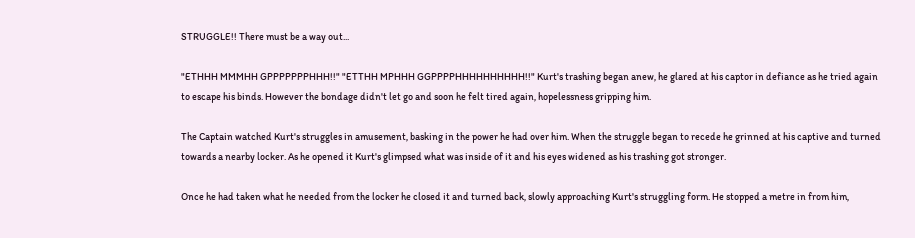STRUGGLE!! There must be a way out...

"ETHHH MMMHH GPPPPPPPHHH!!" "ETTHH MPHHH GGPPPPHHHHHHHHHH!!" Kurt's trashing began anew, he glared at his captor in defiance as he tried again to escape his binds. However the bondage didn't let go and soon he felt tired again, hopelessness gripping him.

The Captain watched Kurt's struggles in amusement, basking in the power he had over him. When the struggle began to recede he grinned at his captive and turned towards a nearby locker. As he opened it Kurt's glimpsed what was inside of it and his eyes widened as his trashing got stronger.

Once he had taken what he needed from the locker he closed it and turned back, slowly approaching Kurt's struggling form. He stopped a metre in from him,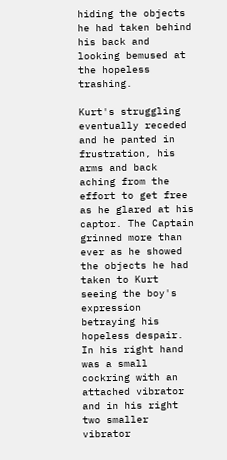hiding the objects he had taken behind his back and looking bemused at the hopeless trashing.

Kurt's struggling eventually receded and he panted in frustration, his arms and back aching from the effort to get free as he glared at his captor. The Captain grinned more than ever as he showed the objects he had taken to Kurt seeing the boy's expression betraying his hopeless despair. In his right hand was a small cockring with an attached vibrator and in his right two smaller vibrator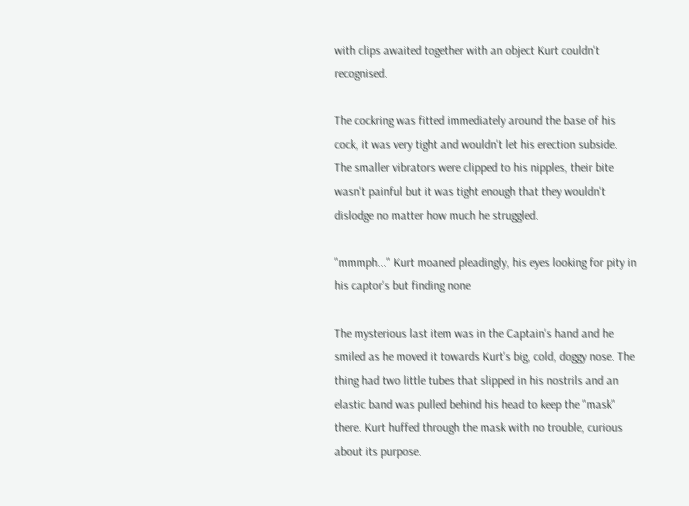with clips awaited together with an object Kurt couldn't recognised.

The cockring was fitted immediately around the base of his cock, it was very tight and wouldn't let his erection subside. The smaller vibrators were clipped to his nipples, their bite wasn't painful but it was tight enough that they wouldn't dislodge no matter how much he struggled.

"mmmph..." Kurt moaned pleadingly, his eyes looking for pity in his captor's but finding none

The mysterious last item was in the Captain's hand and he smiled as he moved it towards Kurt's big, cold, doggy nose. The thing had two little tubes that slipped in his nostrils and an elastic band was pulled behind his head to keep the "mask" there. Kurt huffed through the mask with no trouble, curious about its purpose.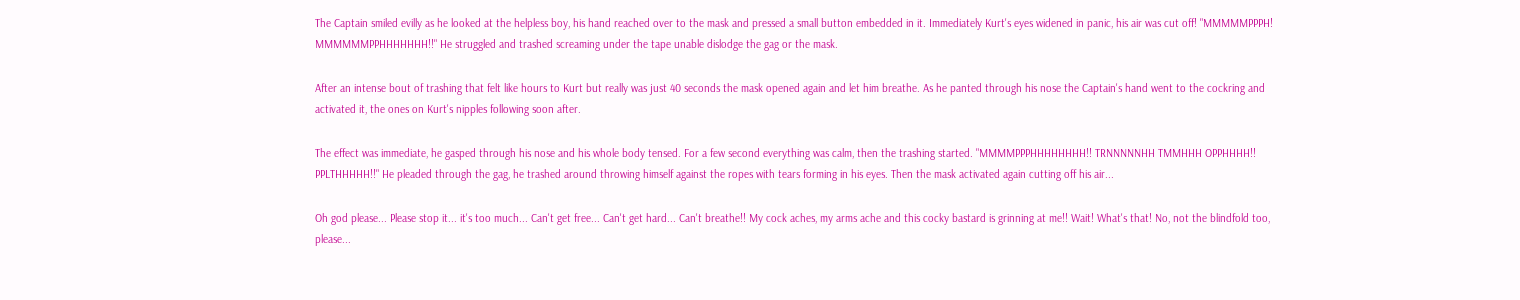The Captain smiled evilly as he looked at the helpless boy, his hand reached over to the mask and pressed a small button embedded in it. Immediately Kurt's eyes widened in panic, his air was cut off! "MMMMMPPPH! MMMMMMPPHHHHHHH!!" He struggled and trashed screaming under the tape unable dislodge the gag or the mask.

After an intense bout of trashing that felt like hours to Kurt but really was just 40 seconds the mask opened again and let him breathe. As he panted through his nose the Captain's hand went to the cockring and activated it, the ones on Kurt's nipples following soon after.

The effect was immediate, he gasped through his nose and his whole body tensed. For a few second everything was calm, then the trashing started. "MMMMPPPHHHHHHHH!! TRNNNNNHH TMMHHH OPPHHHH!! PPLTHHHHH!!" He pleaded through the gag, he trashed around throwing himself against the ropes with tears forming in his eyes. Then the mask activated again cutting off his air...

Oh god please... Please stop it... it's too much... Can't get free... Can't get hard... Can't breathe!! My cock aches, my arms ache and this cocky bastard is grinning at me!! Wait! What's that! No, not the blindfold too, please...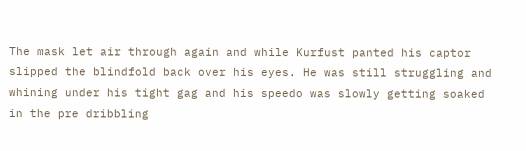The mask let air through again and while Kurfust panted his captor slipped the blindfold back over his eyes. He was still struggling and whining under his tight gag and his speedo was slowly getting soaked in the pre dribbling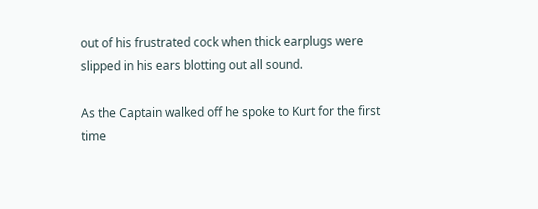out of his frustrated cock when thick earplugs were slipped in his ears blotting out all sound.

As the Captain walked off he spoke to Kurt for the first time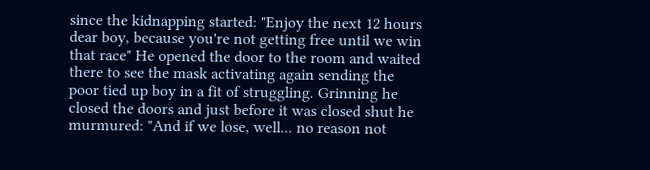since the kidnapping started: "Enjoy the next 12 hours dear boy, because you're not getting free until we win that race" He opened the door to the room and waited there to see the mask activating again sending the poor tied up boy in a fit of struggling. Grinning he closed the doors and just before it was closed shut he murmured: "And if we lose, well... no reason not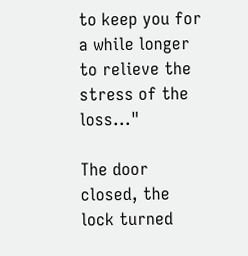to keep you for a while longer to relieve the stress of the loss..."

The door closed, the lock turned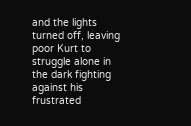and the lights turned off, leaving poor Kurt to struggle alone in the dark fighting against his frustrated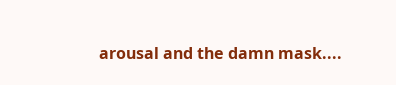arousal and the damn mask....